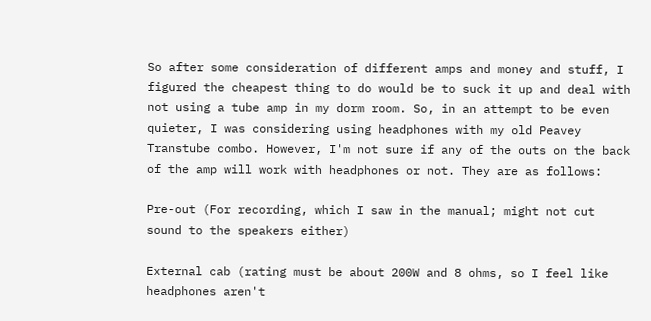So after some consideration of different amps and money and stuff, I figured the cheapest thing to do would be to suck it up and deal with not using a tube amp in my dorm room. So, in an attempt to be even quieter, I was considering using headphones with my old Peavey Transtube combo. However, I'm not sure if any of the outs on the back of the amp will work with headphones or not. They are as follows:

Pre-out (For recording, which I saw in the manual; might not cut sound to the speakers either)

External cab (rating must be about 200W and 8 ohms, so I feel like headphones aren't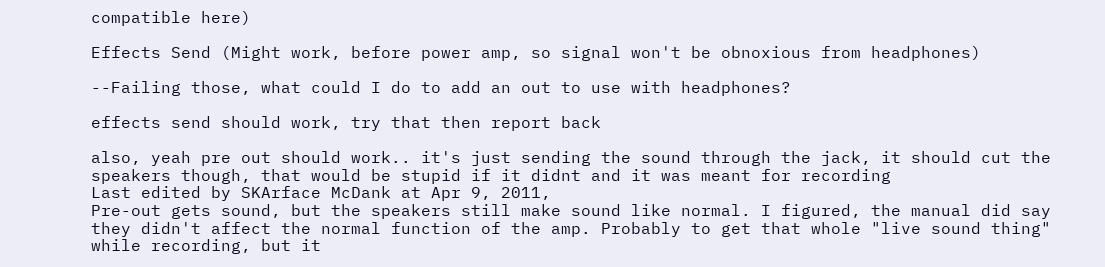compatible here)

Effects Send (Might work, before power amp, so signal won't be obnoxious from headphones)

--Failing those, what could I do to add an out to use with headphones?

effects send should work, try that then report back

also, yeah pre out should work.. it's just sending the sound through the jack, it should cut the speakers though, that would be stupid if it didnt and it was meant for recording
Last edited by SKArface McDank at Apr 9, 2011,
Pre-out gets sound, but the speakers still make sound like normal. I figured, the manual did say they didn't affect the normal function of the amp. Probably to get that whole "live sound thing" while recording, but it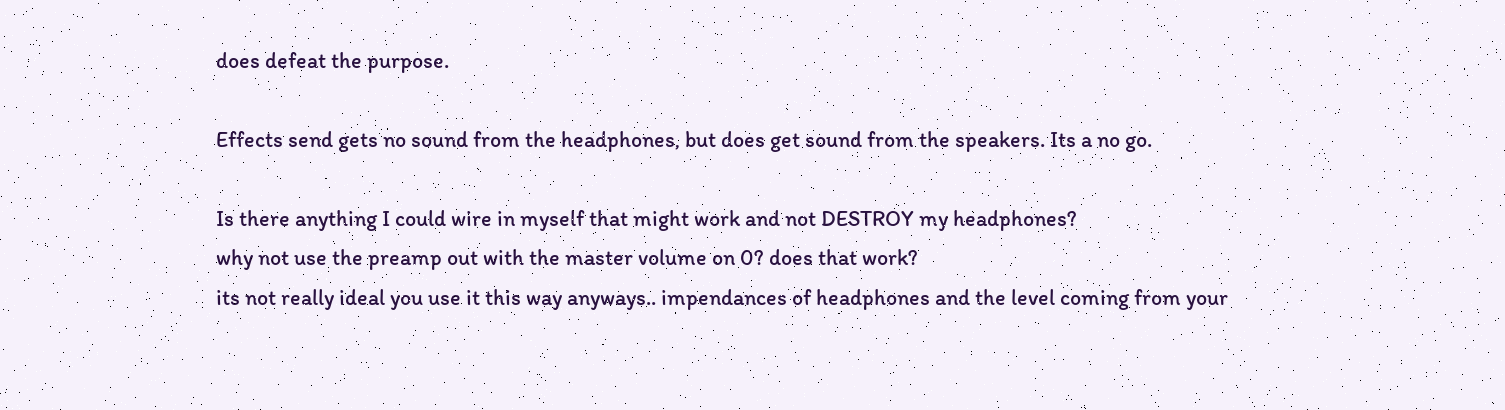does defeat the purpose.

Effects send gets no sound from the headphones, but does get sound from the speakers. Its a no go.

Is there anything I could wire in myself that might work and not DESTROY my headphones?
why not use the preamp out with the master volume on 0? does that work?
its not really ideal you use it this way anyways.. impendances of headphones and the level coming from your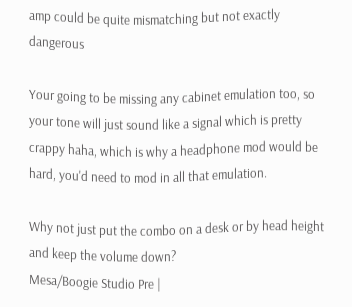amp could be quite mismatching but not exactly dangerous

Your going to be missing any cabinet emulation too, so your tone will just sound like a signal which is pretty crappy haha, which is why a headphone mod would be hard, you'd need to mod in all that emulation.

Why not just put the combo on a desk or by head height and keep the volume down?
Mesa/Boogie Studio Pre |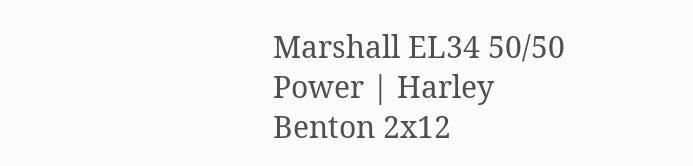Marshall EL34 50/50 Power | Harley Benton 2x12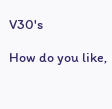V30's

How do you like,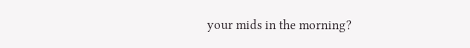your mids in the morning?